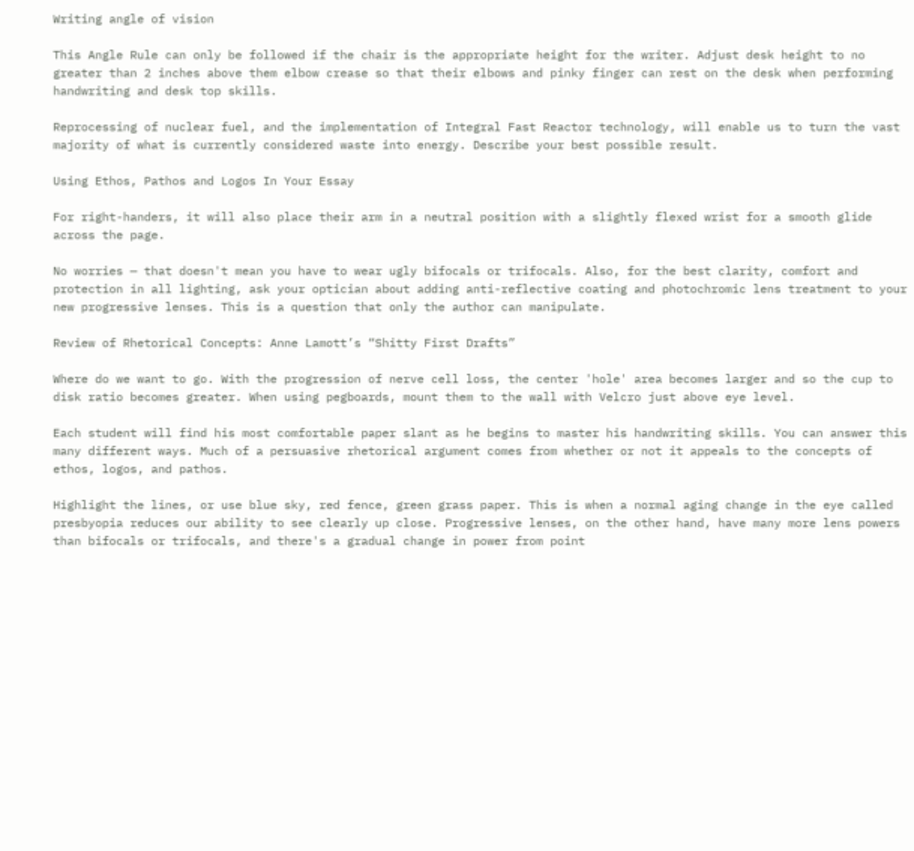Writing angle of vision

This Angle Rule can only be followed if the chair is the appropriate height for the writer. Adjust desk height to no greater than 2 inches above them elbow crease so that their elbows and pinky finger can rest on the desk when performing handwriting and desk top skills.

Reprocessing of nuclear fuel, and the implementation of Integral Fast Reactor technology, will enable us to turn the vast majority of what is currently considered waste into energy. Describe your best possible result.

Using Ethos, Pathos and Logos In Your Essay

For right-handers, it will also place their arm in a neutral position with a slightly flexed wrist for a smooth glide across the page.

No worries — that doesn't mean you have to wear ugly bifocals or trifocals. Also, for the best clarity, comfort and protection in all lighting, ask your optician about adding anti-reflective coating and photochromic lens treatment to your new progressive lenses. This is a question that only the author can manipulate.

Review of Rhetorical Concepts: Anne Lamott’s “Shitty First Drafts”

Where do we want to go. With the progression of nerve cell loss, the center 'hole' area becomes larger and so the cup to disk ratio becomes greater. When using pegboards, mount them to the wall with Velcro just above eye level.

Each student will find his most comfortable paper slant as he begins to master his handwriting skills. You can answer this many different ways. Much of a persuasive rhetorical argument comes from whether or not it appeals to the concepts of ethos, logos, and pathos.

Highlight the lines, or use blue sky, red fence, green grass paper. This is when a normal aging change in the eye called presbyopia reduces our ability to see clearly up close. Progressive lenses, on the other hand, have many more lens powers than bifocals or trifocals, and there's a gradual change in power from point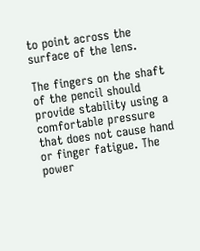to point across the surface of the lens.

The fingers on the shaft of the pencil should provide stability using a comfortable pressure that does not cause hand or finger fatigue. The power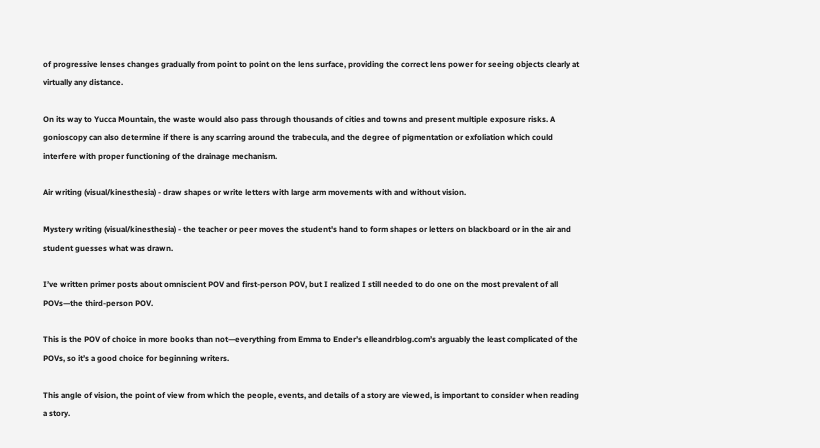of progressive lenses changes gradually from point to point on the lens surface, providing the correct lens power for seeing objects clearly at virtually any distance.

On its way to Yucca Mountain, the waste would also pass through thousands of cities and towns and present multiple exposure risks. A gonioscopy can also determine if there is any scarring around the trabecula, and the degree of pigmentation or exfoliation which could interfere with proper functioning of the drainage mechanism.

Air writing (visual/kinesthesia) - draw shapes or write letters with large arm movements with and without vision.

Mystery writing (visual/kinesthesia) - the teacher or peer moves the student's hand to form shapes or letters on blackboard or in the air and student guesses what was drawn.

I’ve written primer posts about omniscient POV and first-person POV, but I realized I still needed to do one on the most prevalent of all POVs—the third-person POV.

This is the POV of choice in more books than not—everything from Emma to Ender’s elleandrblog.com’s arguably the least complicated of the POVs, so it’s a good choice for beginning writers.

This angle of vision, the point of view from which the people, events, and details of a story are viewed, is important to consider when reading a story.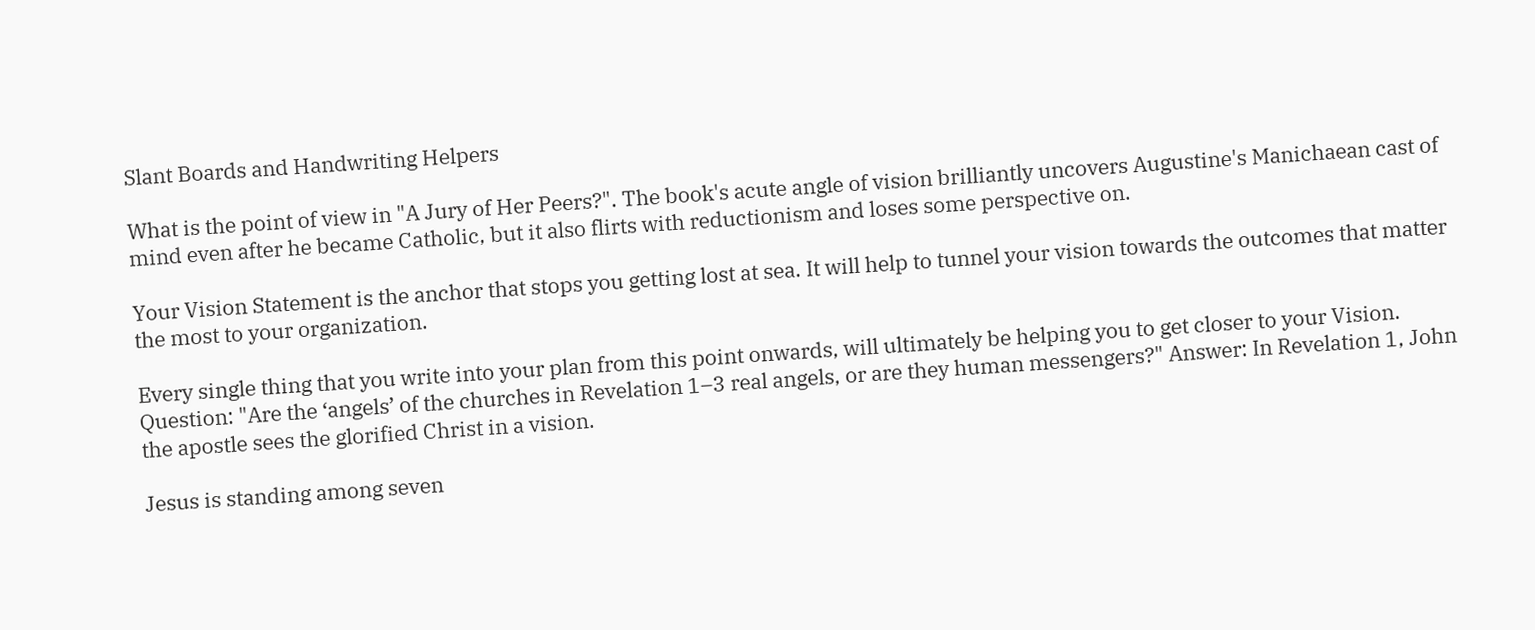Slant Boards and Handwriting Helpers

What is the point of view in "A Jury of Her Peers?". The book's acute angle of vision brilliantly uncovers Augustine's Manichaean cast of mind even after he became Catholic, but it also flirts with reductionism and loses some perspective on.

Your Vision Statement is the anchor that stops you getting lost at sea. It will help to tunnel your vision towards the outcomes that matter the most to your organization.

Every single thing that you write into your plan from this point onwards, will ultimately be helping you to get closer to your Vision. Question: "Are the ‘angels’ of the churches in Revelation 1–3 real angels, or are they human messengers?" Answer: In Revelation 1, John the apostle sees the glorified Christ in a vision.

Jesus is standing among seven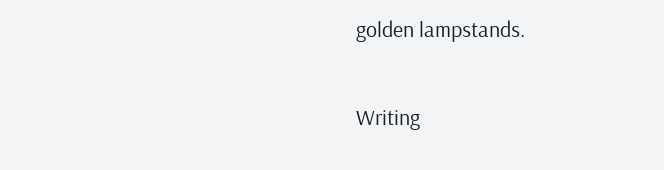golden lampstands.

Writing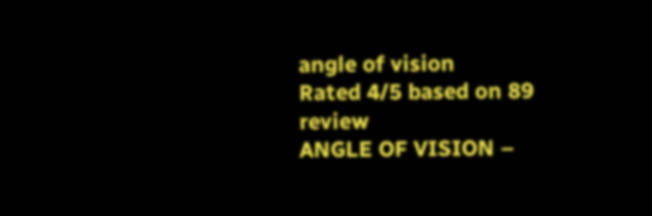angle of vision
Rated 4/5 based on 89 review
ANGLE OF VISION –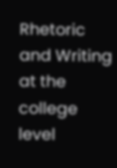Rhetoric and Writing at the college level